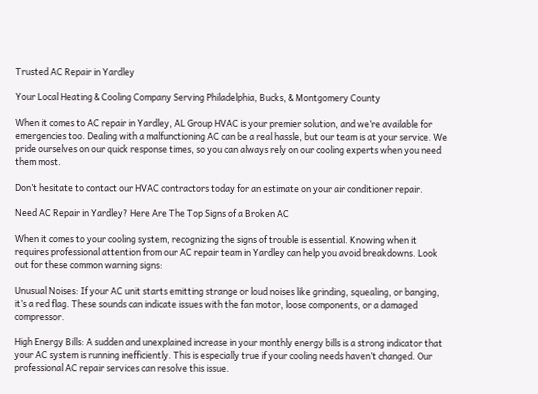Trusted AC Repair in Yardley

Your Local Heating & Cooling Company Serving Philadelphia, Bucks, & Montgomery County

When it comes to AC repair in Yardley, AL Group HVAC is your premier solution, and we’re available for emergencies too. Dealing with a malfunctioning AC can be a real hassle, but our team is at your service. We pride ourselves on our quick response times, so you can always rely on our cooling experts when you need them most.

Don’t hesitate to contact our HVAC contractors today for an estimate on your air conditioner repair.

Need AC Repair in Yardley? Here Are The Top Signs of a Broken AC

When it comes to your cooling system, recognizing the signs of trouble is essential. Knowing when it requires professional attention from our AC repair team in Yardley can help you avoid breakdowns. Look out for these common warning signs:

Unusual Noises: If your AC unit starts emitting strange or loud noises like grinding, squealing, or banging, it’s a red flag. These sounds can indicate issues with the fan motor, loose components, or a damaged compressor.

High Energy Bills: A sudden and unexplained increase in your monthly energy bills is a strong indicator that your AC system is running inefficiently. This is especially true if your cooling needs haven’t changed. Our professional AC repair services can resolve this issue.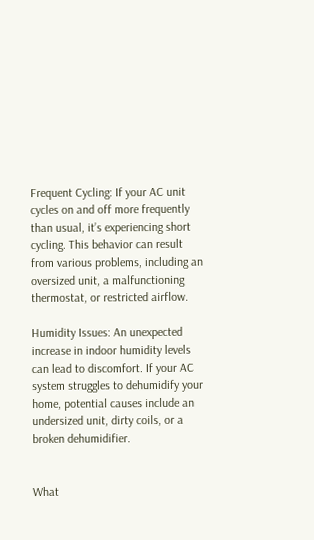Frequent Cycling: If your AC unit cycles on and off more frequently than usual, it’s experiencing short cycling. This behavior can result from various problems, including an oversized unit, a malfunctioning thermostat, or restricted airflow.

Humidity Issues: An unexpected increase in indoor humidity levels can lead to discomfort. If your AC system struggles to dehumidify your home, potential causes include an undersized unit, dirty coils, or a broken dehumidifier.


What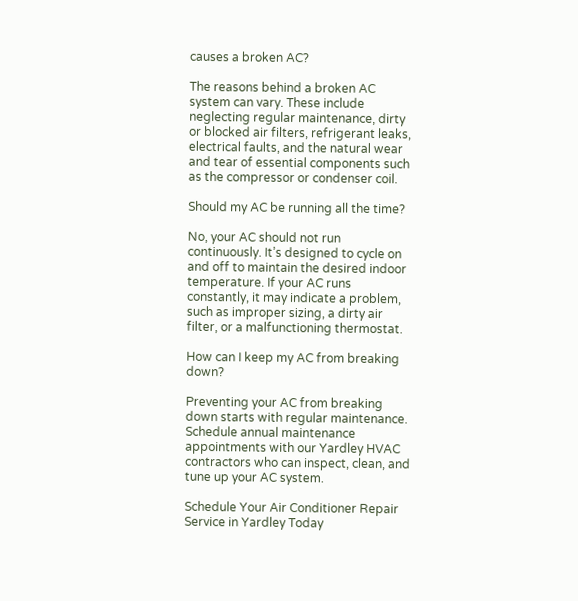causes a broken AC?

The reasons behind a broken AC system can vary. These include neglecting regular maintenance, dirty or blocked air filters, refrigerant leaks, electrical faults, and the natural wear and tear of essential components such as the compressor or condenser coil.

Should my AC be running all the time?

No, your AC should not run continuously. It’s designed to cycle on and off to maintain the desired indoor temperature. If your AC runs constantly, it may indicate a problem, such as improper sizing, a dirty air filter, or a malfunctioning thermostat.

How can I keep my AC from breaking down?

Preventing your AC from breaking down starts with regular maintenance. Schedule annual maintenance appointments with our Yardley HVAC contractors who can inspect, clean, and tune up your AC system.

Schedule Your Air Conditioner Repair Service in Yardley Today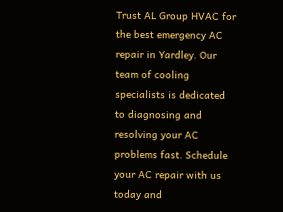Trust AL Group HVAC for the best emergency AC repair in Yardley. Our team of cooling specialists is dedicated to diagnosing and resolving your AC problems fast. Schedule your AC repair with us today and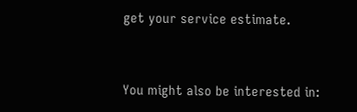get your service estimate.


You might also be interested in: